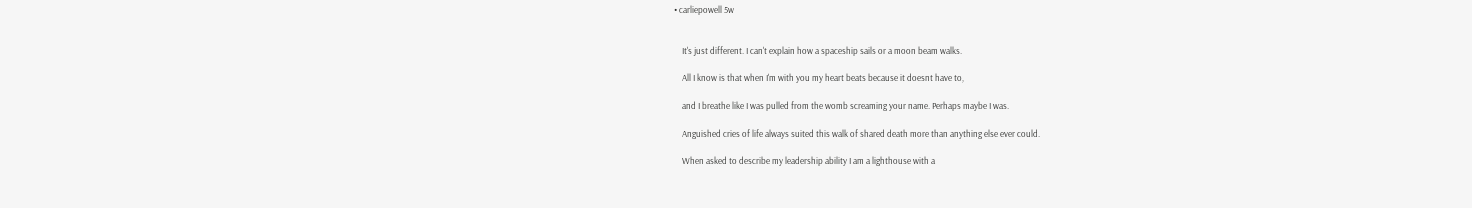• carliepowell 5w


    It's just different. I can't explain how a spaceship sails or a moon beam walks.

    All I know is that when I'm with you my heart beats because it doesnt have to,

    and I breathe like I was pulled from the womb screaming your name. Perhaps maybe I was.

    Anguished cries of life always suited this walk of shared death more than anything else ever could.

    When asked to describe my leadership ability I am a lighthouse with a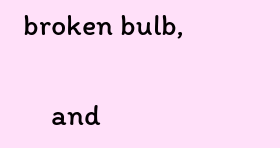broken bulb,

    and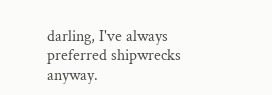darling, I've always preferred shipwrecks anyway.